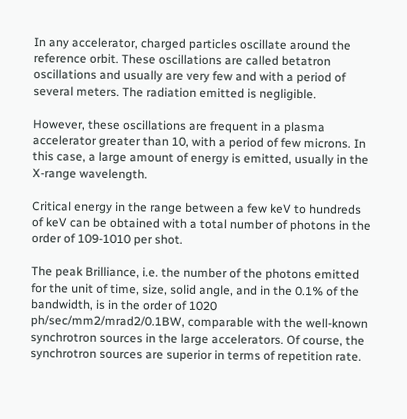In any accelerator, charged particles oscillate around the reference orbit. These oscillations are called betatron oscillations and usually are very few and with a period of several meters. The radiation emitted is negligible.

However, these oscillations are frequent in a plasma accelerator greater than 10, with a period of few microns. In this case, a large amount of energy is emitted, usually in the X-range wavelength.

Critical energy in the range between a few keV to hundreds of keV can be obtained with a total number of photons in the order of 109-1010 per shot.

The peak Brilliance, i.e. the number of the photons emitted for the unit of time, size, solid angle, and in the 0.1% of the bandwidth, is in the order of 1020 ph/sec/mm2/mrad2/0.1BW, comparable with the well-known synchrotron sources in the large accelerators. Of course, the synchrotron sources are superior in terms of repetition rate.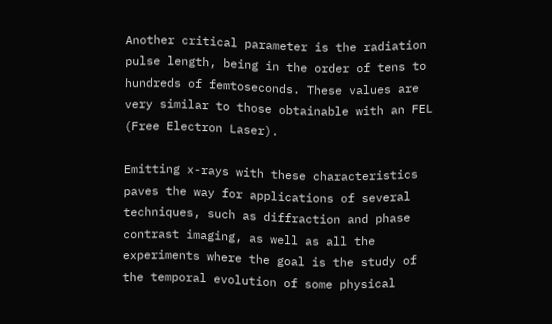Another critical parameter is the radiation pulse length, being in the order of tens to hundreds of femtoseconds. These values are very similar to those obtainable with an FEL (Free Electron Laser).

Emitting x-rays with these characteristics paves the way for applications of several techniques, such as diffraction and phase contrast imaging, as well as all the experiments where the goal is the study of the temporal evolution of some physical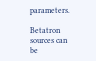parameters.

Betatron sources can be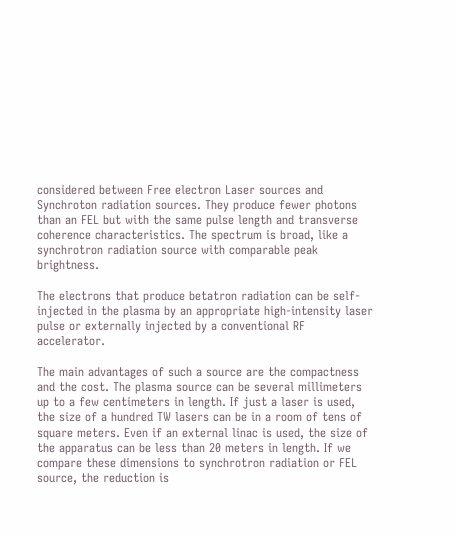considered between Free electron Laser sources and Synchroton radiation sources. They produce fewer photons than an FEL but with the same pulse length and transverse coherence characteristics. The spectrum is broad, like a synchrotron radiation source with comparable peak brightness.

The electrons that produce betatron radiation can be self-injected in the plasma by an appropriate high-intensity laser pulse or externally injected by a conventional RF accelerator.

The main advantages of such a source are the compactness and the cost. The plasma source can be several millimeters up to a few centimeters in length. If just a laser is used, the size of a hundred TW lasers can be in a room of tens of square meters. Even if an external linac is used, the size of the apparatus can be less than 20 meters in length. If we compare these dimensions to synchrotron radiation or FEL source, the reduction is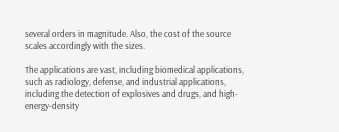several orders in magnitude. Also, the cost of the source scales accordingly with the sizes.

The applications are vast, including biomedical applications, such as radiology, defense, and industrial applications, including the detection of explosives and drugs, and high-energy-density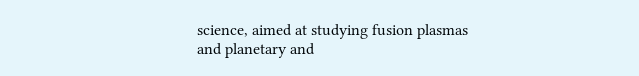science, aimed at studying fusion plasmas and planetary and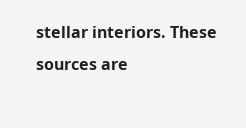stellar interiors. These sources are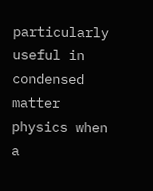particularly useful in condensed matter physics when a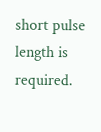short pulse length is required.